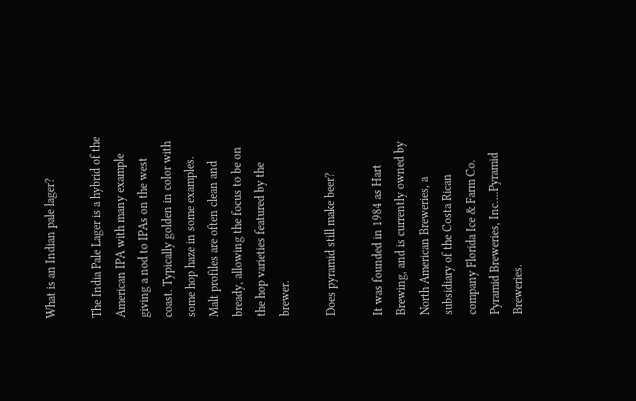What is an Indian pale lager?

The India Pale Lager is a hybrid of the American IPA with many example giving a nod to IPAs on the west coast. Typically golden in color with some hop haze in some examples. Malt profiles are often clean and bready, allowing the focus to be on the hop varieties featured by the brewer.

Does pyramid still make beer?

It was founded in 1984 as Hart Brewing, and is currently owned by North American Breweries, a subsidiary of the Costa Rican company Florida Ice & Farm Co. Pyramid Breweries, Inc….Pyramid Breweries.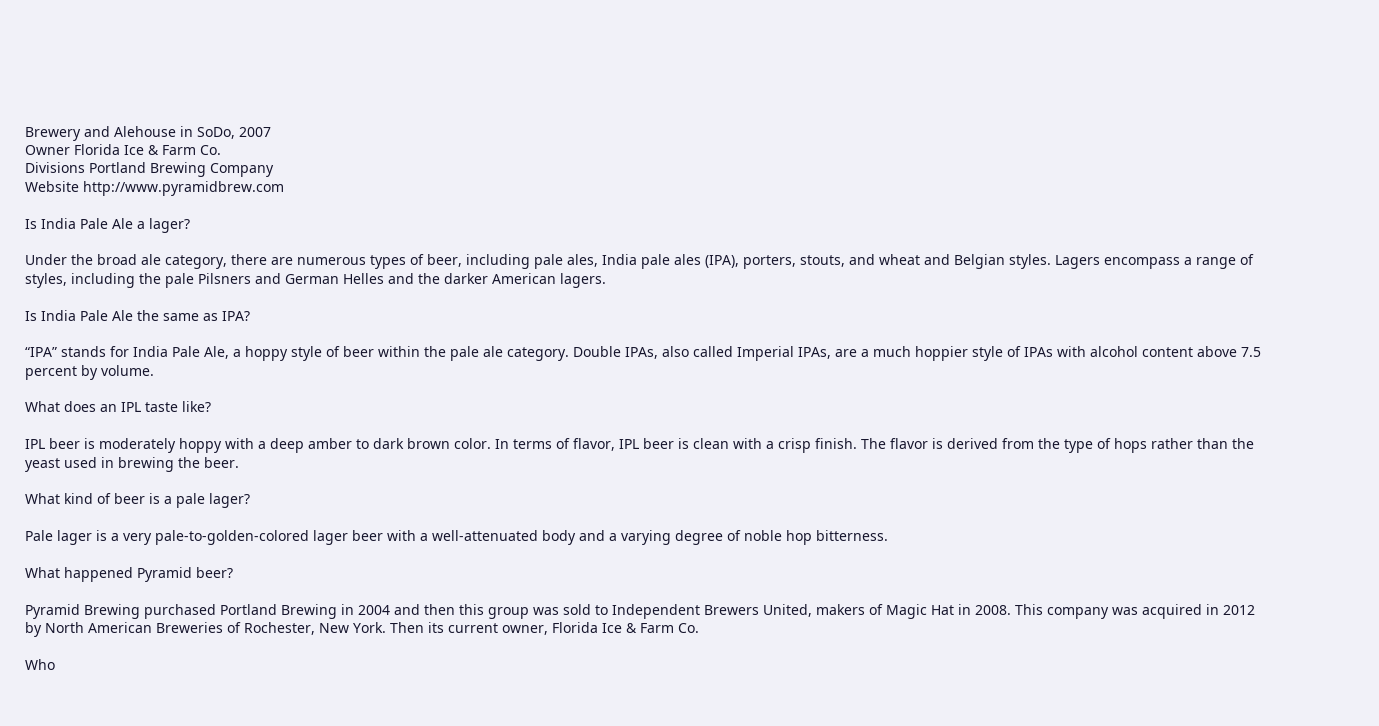Brewery and Alehouse in SoDo, 2007
Owner Florida Ice & Farm Co.
Divisions Portland Brewing Company
Website http://www.pyramidbrew.com

Is India Pale Ale a lager?

Under the broad ale category, there are numerous types of beer, including pale ales, India pale ales (IPA), porters, stouts, and wheat and Belgian styles. Lagers encompass a range of styles, including the pale Pilsners and German Helles and the darker American lagers.

Is India Pale Ale the same as IPA?

“IPA” stands for India Pale Ale, a hoppy style of beer within the pale ale category. Double IPAs, also called Imperial IPAs, are a much hoppier style of IPAs with alcohol content above 7.5 percent by volume.

What does an IPL taste like?

IPL beer is moderately hoppy with a deep amber to dark brown color. In terms of flavor, IPL beer is clean with a crisp finish. The flavor is derived from the type of hops rather than the yeast used in brewing the beer.

What kind of beer is a pale lager?

Pale lager is a very pale-to-golden-colored lager beer with a well-attenuated body and a varying degree of noble hop bitterness.

What happened Pyramid beer?

Pyramid Brewing purchased Portland Brewing in 2004 and then this group was sold to Independent Brewers United, makers of Magic Hat in 2008. This company was acquired in 2012 by North American Breweries of Rochester, New York. Then its current owner, Florida Ice & Farm Co.

Who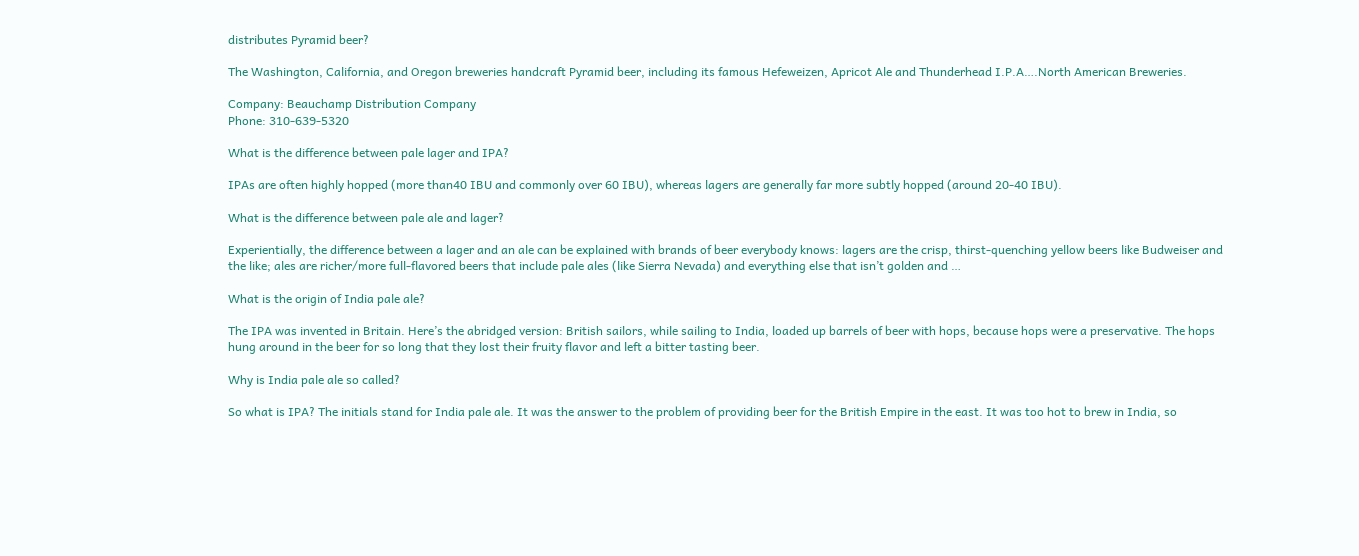distributes Pyramid beer?

The Washington, California, and Oregon breweries handcraft Pyramid beer, including its famous Hefeweizen, Apricot Ale and Thunderhead I.P.A….North American Breweries.

Company: Beauchamp Distribution Company
Phone: 310-639-5320

What is the difference between pale lager and IPA?

IPAs are often highly hopped (more than40 IBU and commonly over 60 IBU), whereas lagers are generally far more subtly hopped (around 20-40 IBU).

What is the difference between pale ale and lager?

Experientially, the difference between a lager and an ale can be explained with brands of beer everybody knows: lagers are the crisp, thirst-quenching yellow beers like Budweiser and the like; ales are richer/more full-flavored beers that include pale ales (like Sierra Nevada) and everything else that isn’t golden and …

What is the origin of India pale ale?

The IPA was invented in Britain. Here’s the abridged version: British sailors, while sailing to India, loaded up barrels of beer with hops, because hops were a preservative. The hops hung around in the beer for so long that they lost their fruity flavor and left a bitter tasting beer.

Why is India pale ale so called?

So what is IPA? The initials stand for India pale ale. It was the answer to the problem of providing beer for the British Empire in the east. It was too hot to brew in India, so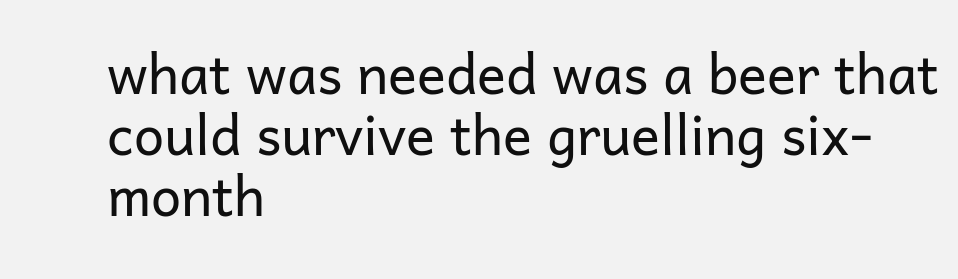what was needed was a beer that could survive the gruelling six-month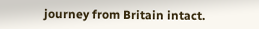journey from Britain intact.